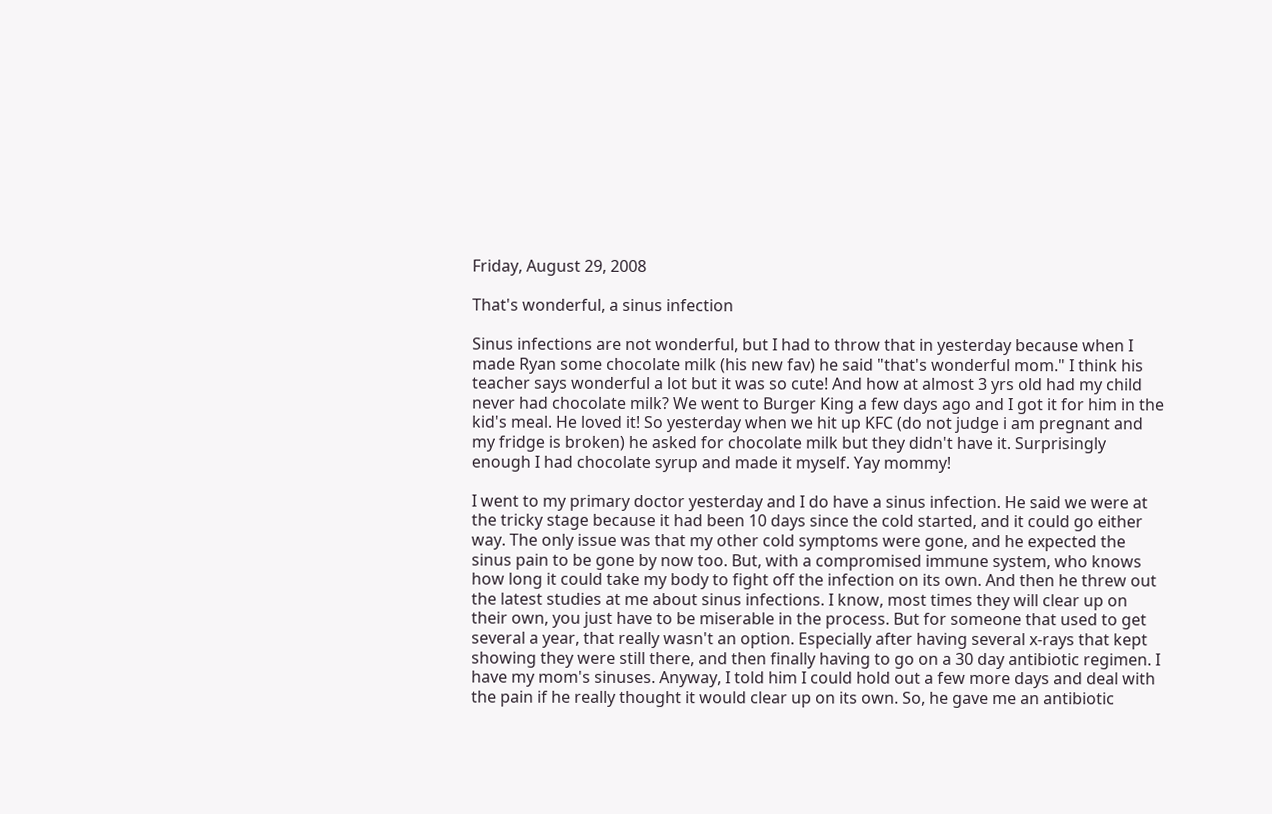Friday, August 29, 2008

That's wonderful, a sinus infection

Sinus infections are not wonderful, but I had to throw that in yesterday because when I made Ryan some chocolate milk (his new fav) he said "that's wonderful mom." I think his teacher says wonderful a lot but it was so cute! And how at almost 3 yrs old had my child never had chocolate milk? We went to Burger King a few days ago and I got it for him in the kid's meal. He loved it! So yesterday when we hit up KFC (do not judge i am pregnant and my fridge is broken) he asked for chocolate milk but they didn't have it. Surprisingly enough I had chocolate syrup and made it myself. Yay mommy!

I went to my primary doctor yesterday and I do have a sinus infection. He said we were at the tricky stage because it had been 10 days since the cold started, and it could go either way. The only issue was that my other cold symptoms were gone, and he expected the sinus pain to be gone by now too. But, with a compromised immune system, who knows how long it could take my body to fight off the infection on its own. And then he threw out the latest studies at me about sinus infections. I know, most times they will clear up on their own, you just have to be miserable in the process. But for someone that used to get several a year, that really wasn't an option. Especially after having several x-rays that kept showing they were still there, and then finally having to go on a 30 day antibiotic regimen. I have my mom's sinuses. Anyway, I told him I could hold out a few more days and deal with the pain if he really thought it would clear up on its own. So, he gave me an antibiotic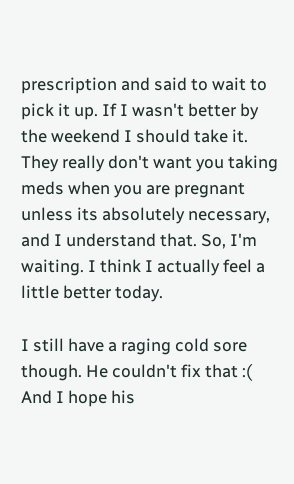prescription and said to wait to pick it up. If I wasn't better by the weekend I should take it. They really don't want you taking meds when you are pregnant unless its absolutely necessary, and I understand that. So, I'm waiting. I think I actually feel a little better today.

I still have a raging cold sore though. He couldn't fix that :( And I hope his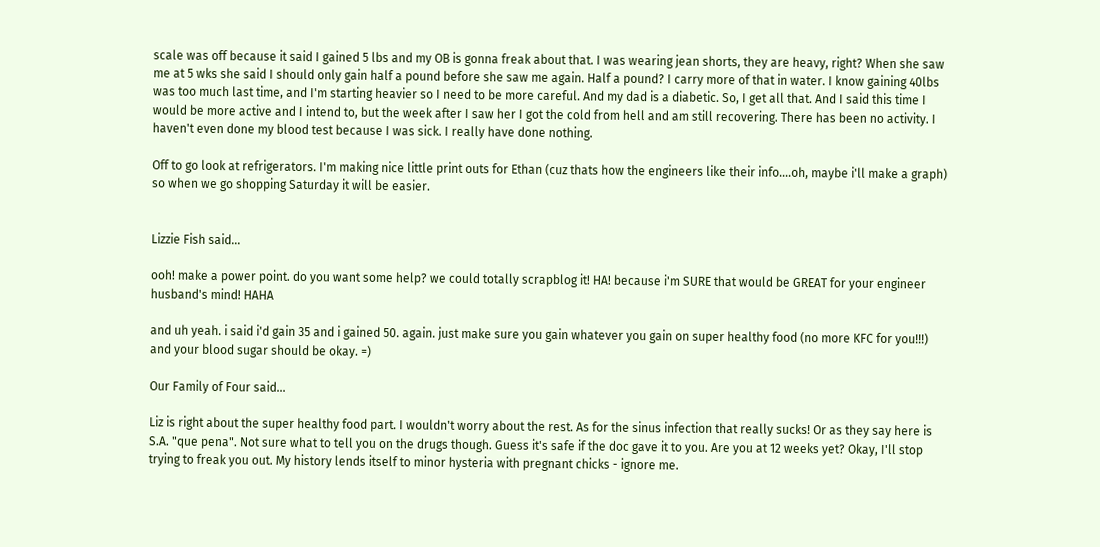scale was off because it said I gained 5 lbs and my OB is gonna freak about that. I was wearing jean shorts, they are heavy, right? When she saw me at 5 wks she said I should only gain half a pound before she saw me again. Half a pound? I carry more of that in water. I know gaining 40lbs was too much last time, and I'm starting heavier so I need to be more careful. And my dad is a diabetic. So, I get all that. And I said this time I would be more active and I intend to, but the week after I saw her I got the cold from hell and am still recovering. There has been no activity. I haven't even done my blood test because I was sick. I really have done nothing.

Off to go look at refrigerators. I'm making nice little print outs for Ethan (cuz thats how the engineers like their info....oh, maybe i'll make a graph) so when we go shopping Saturday it will be easier.


Lizzie Fish said...

ooh! make a power point. do you want some help? we could totally scrapblog it! HA! because i'm SURE that would be GREAT for your engineer husband's mind! HAHA

and uh yeah. i said i'd gain 35 and i gained 50. again. just make sure you gain whatever you gain on super healthy food (no more KFC for you!!!) and your blood sugar should be okay. =)

Our Family of Four said...

Liz is right about the super healthy food part. I wouldn't worry about the rest. As for the sinus infection that really sucks! Or as they say here is S.A. "que pena". Not sure what to tell you on the drugs though. Guess it's safe if the doc gave it to you. Are you at 12 weeks yet? Okay, I'll stop trying to freak you out. My history lends itself to minor hysteria with pregnant chicks - ignore me.